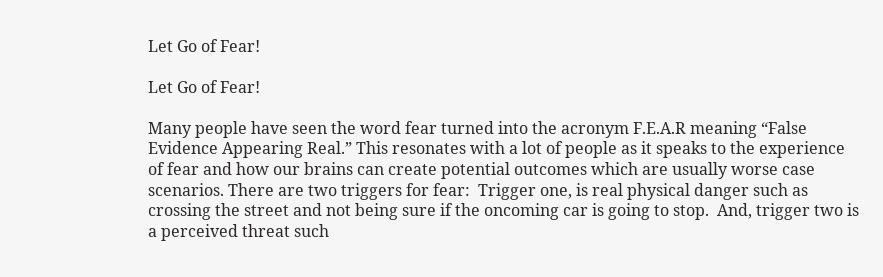Let Go of Fear!

Let Go of Fear!

Many people have seen the word fear turned into the acronym F.E.A.R meaning “False Evidence Appearing Real.” This resonates with a lot of people as it speaks to the experience of fear and how our brains can create potential outcomes which are usually worse case scenarios. There are two triggers for fear:  Trigger one, is real physical danger such as crossing the street and not being sure if the oncoming car is going to stop.  And, trigger two is  a perceived threat such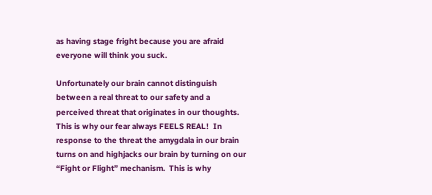as having stage fright because you are afraid everyone will think you suck.

Unfortunately our brain cannot distinguish between a real threat to our safety and a perceived threat that originates in our thoughts. This is why our fear always FEELS REAL!  In response to the threat the amygdala in our brain turns on and highjacks our brain by turning on our “Fight or Flight” mechanism.  This is why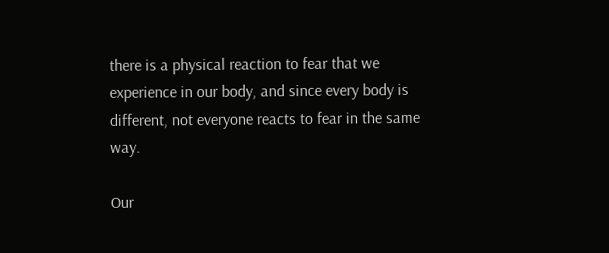there is a physical reaction to fear that we experience in our body, and since every body is different, not everyone reacts to fear in the same way.

Our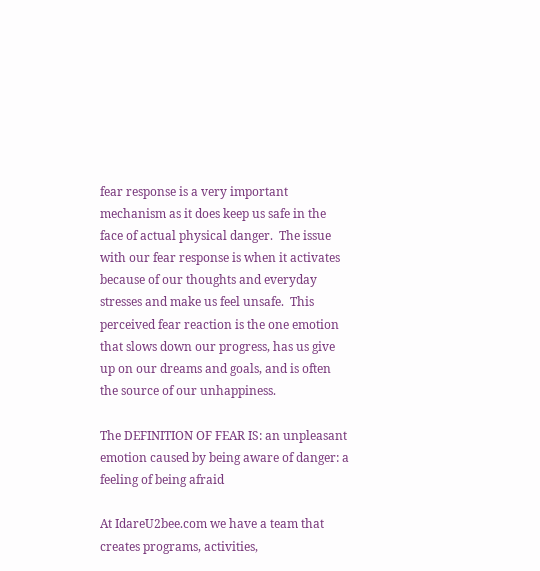fear response is a very important mechanism as it does keep us safe in the face of actual physical danger.  The issue with our fear response is when it activates because of our thoughts and everyday stresses and make us feel unsafe.  This perceived fear reaction is the one emotion that slows down our progress, has us give up on our dreams and goals, and is often the source of our unhappiness.

The DEFINITION OF FEAR IS: an unpleasant emotion caused by being aware of danger: a feeling of being afraid

At IdareU2bee.com we have a team that creates programs, activities,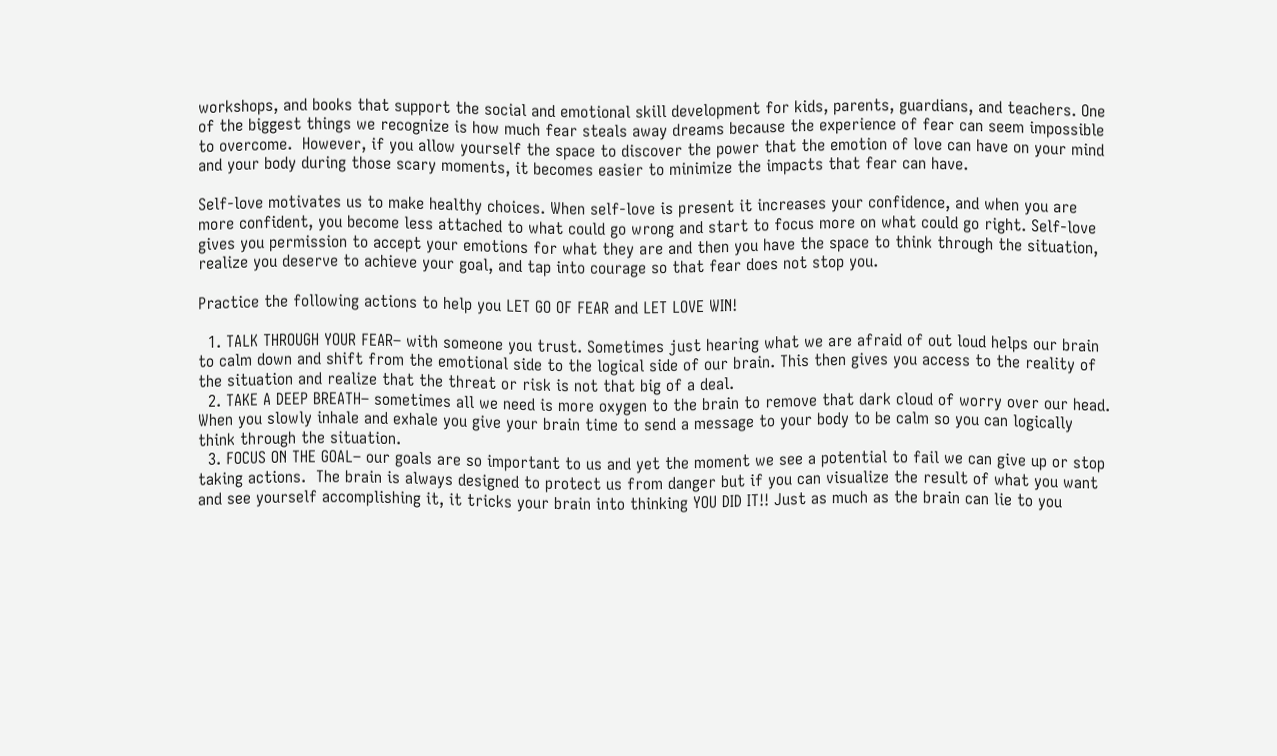workshops, and books that support the social and emotional skill development for kids, parents, guardians, and teachers. One of the biggest things we recognize is how much fear steals away dreams because the experience of fear can seem impossible to overcome.  However, if you allow yourself the space to discover the power that the emotion of love can have on your mind and your body during those scary moments, it becomes easier to minimize the impacts that fear can have.

Self-love motivates us to make healthy choices. When self-love is present it increases your confidence, and when you are more confident, you become less attached to what could go wrong and start to focus more on what could go right. Self-love gives you permission to accept your emotions for what they are and then you have the space to think through the situation, realize you deserve to achieve your goal, and tap into courage so that fear does not stop you.

Practice the following actions to help you LET GO OF FEAR and LET LOVE WIN!

  1. TALK THROUGH YOUR FEAR– with someone you trust. Sometimes just hearing what we are afraid of out loud helps our brain to calm down and shift from the emotional side to the logical side of our brain. This then gives you access to the reality of the situation and realize that the threat or risk is not that big of a deal.
  2. TAKE A DEEP BREATH– sometimes all we need is more oxygen to the brain to remove that dark cloud of worry over our head. When you slowly inhale and exhale you give your brain time to send a message to your body to be calm so you can logically think through the situation.
  3. FOCUS ON THE GOAL– our goals are so important to us and yet the moment we see a potential to fail we can give up or stop taking actions.  The brain is always designed to protect us from danger but if you can visualize the result of what you want and see yourself accomplishing it, it tricks your brain into thinking YOU DID IT!! Just as much as the brain can lie to you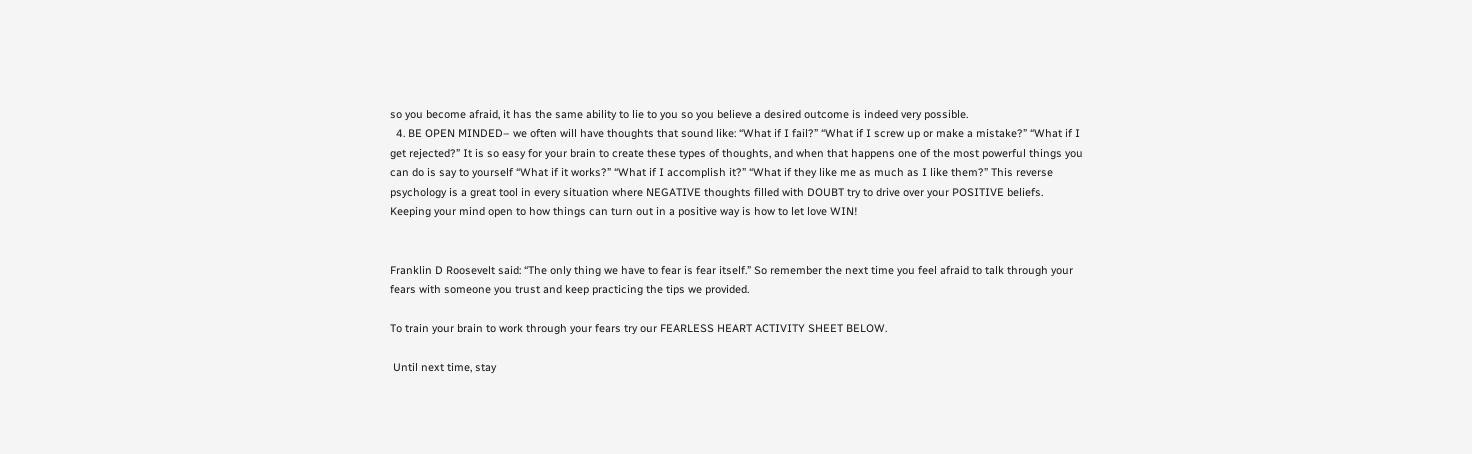so you become afraid, it has the same ability to lie to you so you believe a desired outcome is indeed very possible.
  4. BE OPEN MINDED– we often will have thoughts that sound like: “What if I fail?” “What if I screw up or make a mistake?” “What if I get rejected?” It is so easy for your brain to create these types of thoughts, and when that happens one of the most powerful things you can do is say to yourself “What if it works?” “What if I accomplish it?” “What if they like me as much as I like them?” This reverse psychology is a great tool in every situation where NEGATIVE thoughts filled with DOUBT try to drive over your POSITIVE beliefs. Keeping your mind open to how things can turn out in a positive way is how to let love WIN!


Franklin D Roosevelt said: “The only thing we have to fear is fear itself.” So remember the next time you feel afraid to talk through your fears with someone you trust and keep practicing the tips we provided.

To train your brain to work through your fears try our FEARLESS HEART ACTIVITY SHEET BELOW.

 Until next time, stay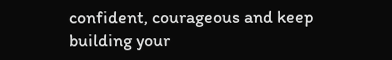confident, courageous and keep building your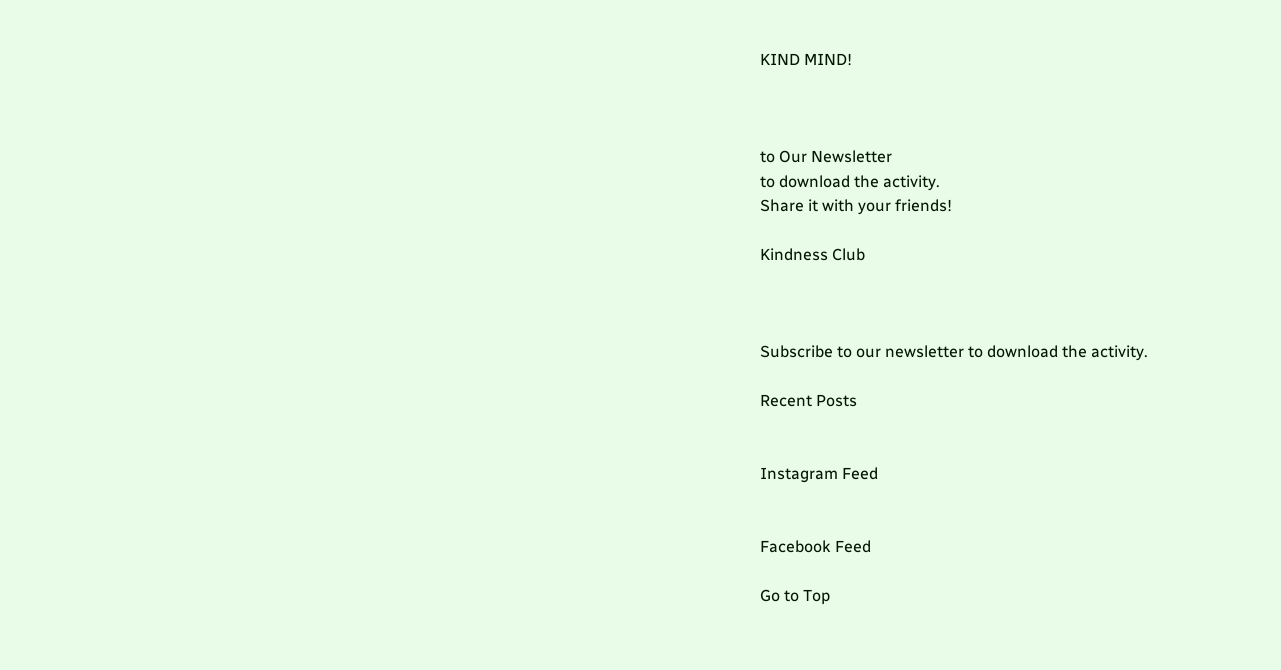KIND MIND!



to Our Newsletter
to download the activity.
Share it with your friends!

Kindness Club



Subscribe to our newsletter to download the activity.

Recent Posts


Instagram Feed


Facebook Feed

Go to Top